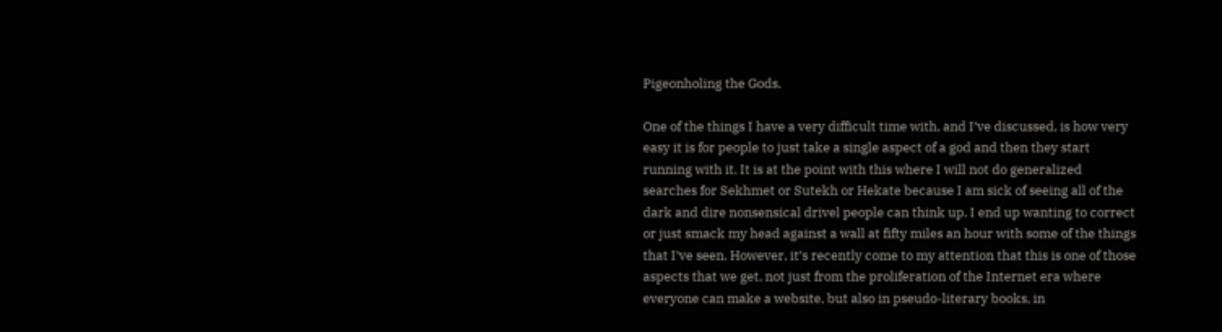Pigeonholing the Gods.

One of the things I have a very difficult time with, and I’ve discussed, is how very easy it is for people to just take a single aspect of a god and then they start running with it. It is at the point with this where I will not do generalized searches for Sekhmet or Sutekh or Hekate because I am sick of seeing all of the dark and dire nonsensical drivel people can think up. I end up wanting to correct or just smack my head against a wall at fifty miles an hour with some of the things that I’ve seen. However, it’s recently come to my attention that this is one of those aspects that we get, not just from the proliferation of the Internet era where everyone can make a website, but also in pseudo-literary books, in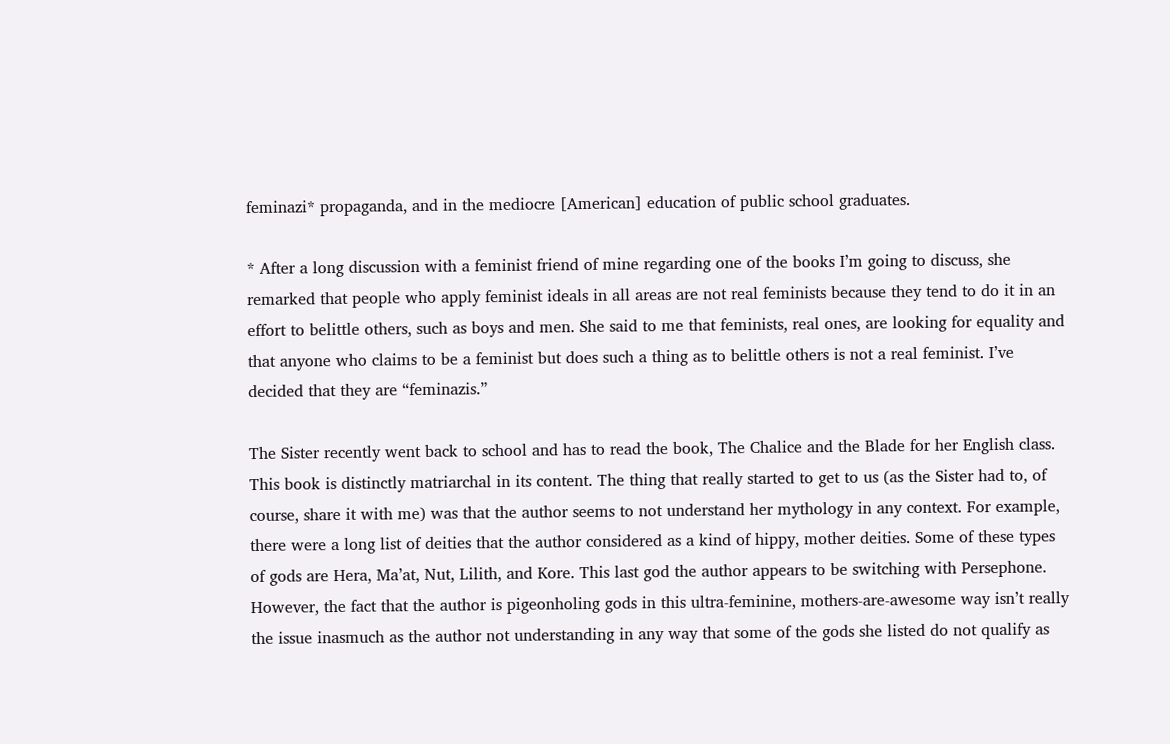feminazi* propaganda, and in the mediocre [American] education of public school graduates.

* After a long discussion with a feminist friend of mine regarding one of the books I’m going to discuss, she remarked that people who apply feminist ideals in all areas are not real feminists because they tend to do it in an effort to belittle others, such as boys and men. She said to me that feminists, real ones, are looking for equality and that anyone who claims to be a feminist but does such a thing as to belittle others is not a real feminist. I’ve decided that they are “feminazis.”

The Sister recently went back to school and has to read the book, The Chalice and the Blade for her English class. This book is distinctly matriarchal in its content. The thing that really started to get to us (as the Sister had to, of course, share it with me) was that the author seems to not understand her mythology in any context. For example, there were a long list of deities that the author considered as a kind of hippy, mother deities. Some of these types of gods are Hera, Ma’at, Nut, Lilith, and Kore. This last god the author appears to be switching with Persephone. However, the fact that the author is pigeonholing gods in this ultra-feminine, mothers-are-awesome way isn’t really the issue inasmuch as the author not understanding in any way that some of the gods she listed do not qualify as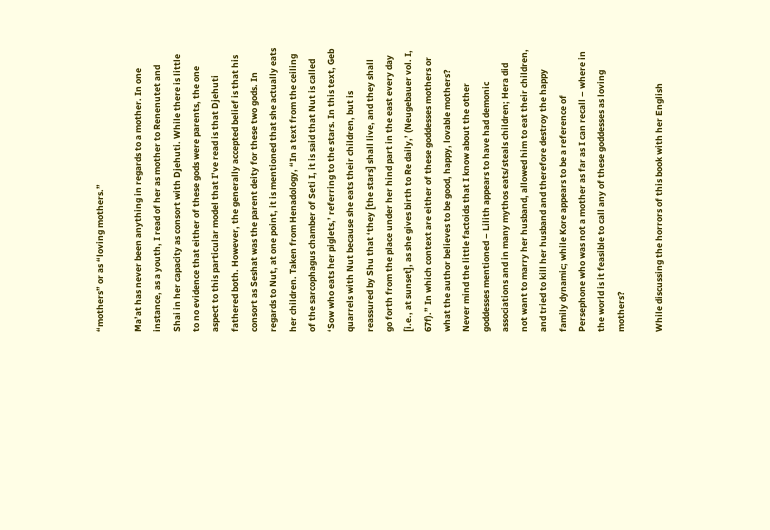“mothers” or as “loving mothers.”

Ma’at has never been anything in regards to a mother. In one instance, as a youth, I read of her as mother to Renenutet and Shai in her capacity as consort with Djehuti. While there is little to no evidence that either of these gods were parents, the one aspect to this particular model that I’ve read is that Djehuti fathered both. However, the generally accepted belief is that his consort as Seshat was the parent deity for these two gods. In regards to Nut, at one point, it is mentioned that she actually eats her children. Taken from Henadology, “In a text from the ceiling of the sarcophagus chamber of Seti I, it is said that Nut is called ‘Sow who eats her piglets,’ referring to the stars. In this text, Geb quarrels with Nut because she eats their children, but is reassured by Shu that ‘they [the stars] shall live, and they shall go forth from the place under her hind part in the east every day [i.e., at sunset], as she gives birth to Re daily,’ (Neugebauer vol. I, 67f).” In which context are either of these goddesses mothers or what the author believes to be good, happy, lovable mothers? Never mind the little factoids that I know about the other goddesses mentioned – Lilith appears to have had demonic associations and in many mythos eats/steals children; Hera did not want to marry her husband, allowed him to eat their children, and tried to kill her husband and therefore destroy the happy family dynamic; while Kore appears to be a reference of Persephone who was not a mother as far as I can recall – where in the world is it feasible to call any of these goddesses as loving mothers?

While discussing the horrors of this book with her English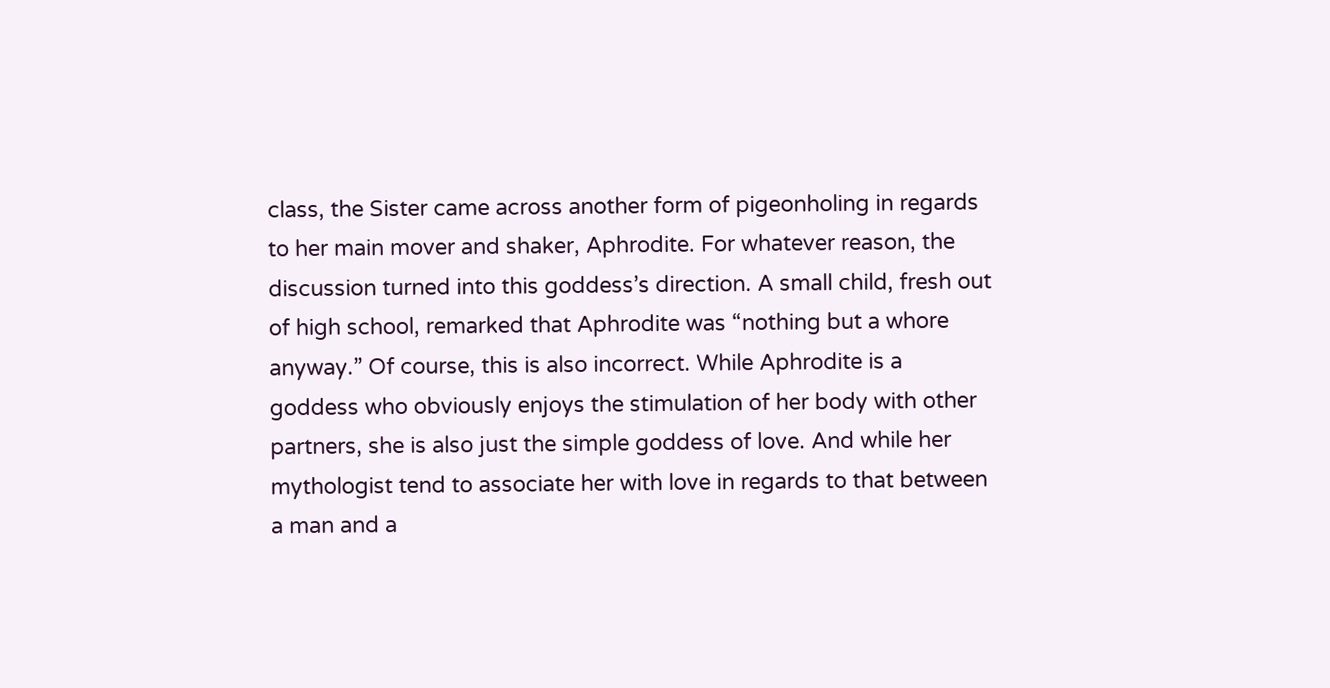class, the Sister came across another form of pigeonholing in regards to her main mover and shaker, Aphrodite. For whatever reason, the discussion turned into this goddess’s direction. A small child, fresh out of high school, remarked that Aphrodite was “nothing but a whore anyway.” Of course, this is also incorrect. While Aphrodite is a goddess who obviously enjoys the stimulation of her body with other partners, she is also just the simple goddess of love. And while her mythologist tend to associate her with love in regards to that between a man and a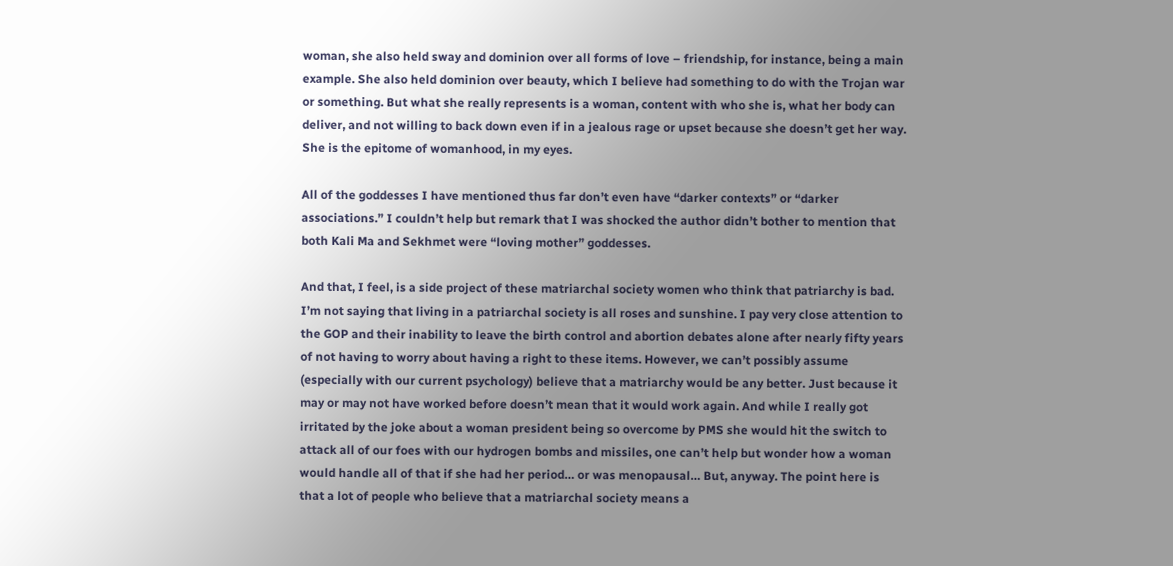woman, she also held sway and dominion over all forms of love – friendship, for instance, being a main example. She also held dominion over beauty, which I believe had something to do with the Trojan war or something. But what she really represents is a woman, content with who she is, what her body can deliver, and not willing to back down even if in a jealous rage or upset because she doesn’t get her way. She is the epitome of womanhood, in my eyes.

All of the goddesses I have mentioned thus far don’t even have “darker contexts” or “darker associations.” I couldn’t help but remark that I was shocked the author didn’t bother to mention that both Kali Ma and Sekhmet were “loving mother” goddesses.

And that, I feel, is a side project of these matriarchal society women who think that patriarchy is bad. I’m not saying that living in a patriarchal society is all roses and sunshine. I pay very close attention to the GOP and their inability to leave the birth control and abortion debates alone after nearly fifty years of not having to worry about having a right to these items. However, we can’t possibly assume (especially with our current psychology) believe that a matriarchy would be any better. Just because it may or may not have worked before doesn’t mean that it would work again. And while I really got irritated by the joke about a woman president being so overcome by PMS she would hit the switch to attack all of our foes with our hydrogen bombs and missiles, one can’t help but wonder how a woman would handle all of that if she had her period… or was menopausal… But, anyway. The point here is that a lot of people who believe that a matriarchal society means a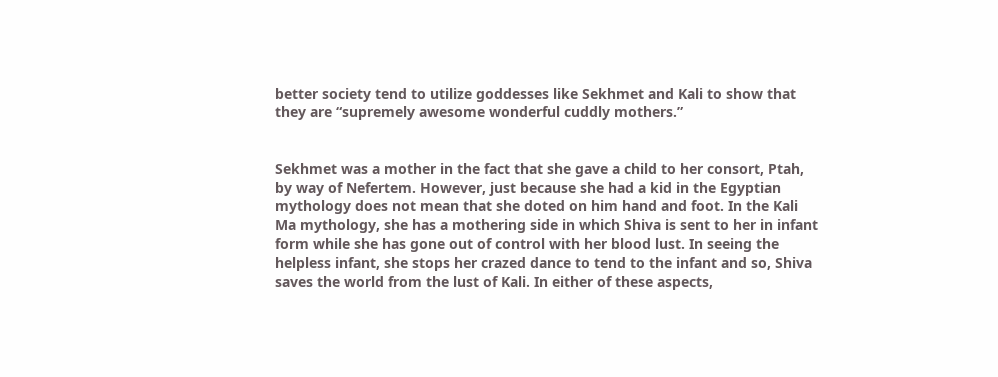better society tend to utilize goddesses like Sekhmet and Kali to show that they are “supremely awesome wonderful cuddly mothers.”


Sekhmet was a mother in the fact that she gave a child to her consort, Ptah, by way of Nefertem. However, just because she had a kid in the Egyptian mythology does not mean that she doted on him hand and foot. In the Kali Ma mythology, she has a mothering side in which Shiva is sent to her in infant form while she has gone out of control with her blood lust. In seeing the helpless infant, she stops her crazed dance to tend to the infant and so, Shiva saves the world from the lust of Kali. In either of these aspects,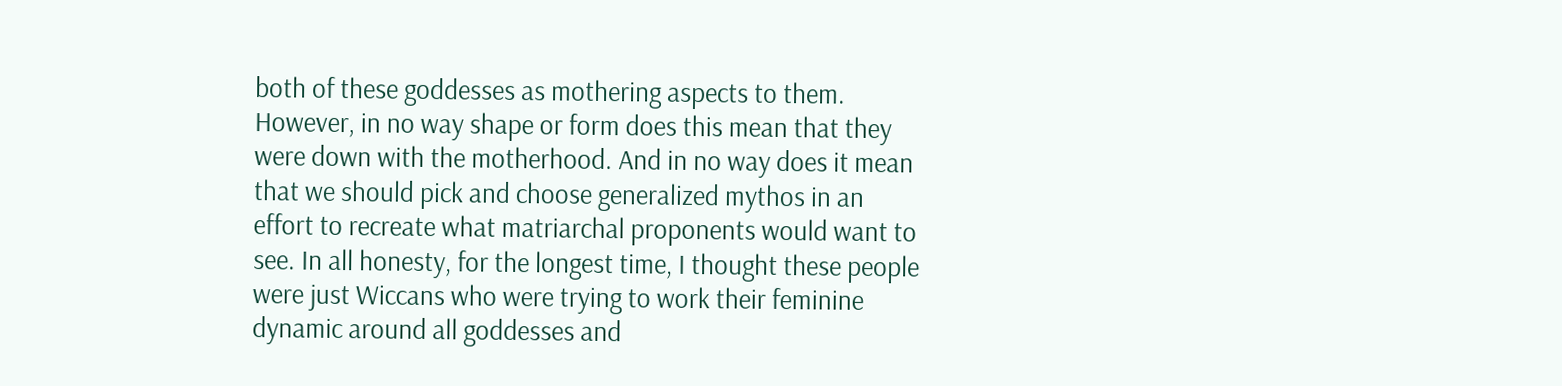both of these goddesses as mothering aspects to them. However, in no way shape or form does this mean that they were down with the motherhood. And in no way does it mean that we should pick and choose generalized mythos in an effort to recreate what matriarchal proponents would want to see. In all honesty, for the longest time, I thought these people were just Wiccans who were trying to work their feminine dynamic around all goddesses and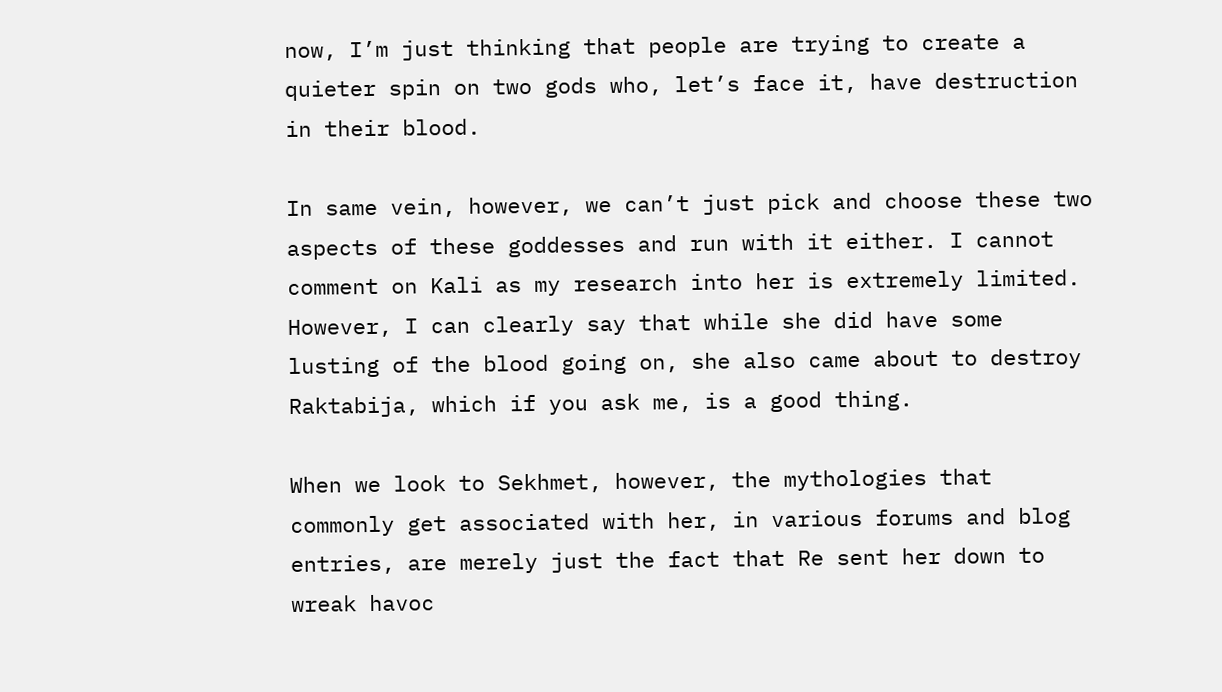now, I’m just thinking that people are trying to create a quieter spin on two gods who, let’s face it, have destruction in their blood.

In same vein, however, we can’t just pick and choose these two aspects of these goddesses and run with it either. I cannot comment on Kali as my research into her is extremely limited. However, I can clearly say that while she did have some lusting of the blood going on, she also came about to destroy Raktabija, which if you ask me, is a good thing.

When we look to Sekhmet, however, the mythologies that commonly get associated with her, in various forums and blog entries, are merely just the fact that Re sent her down to wreak havoc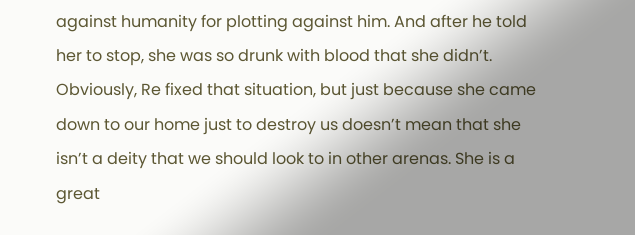against humanity for plotting against him. And after he told her to stop, she was so drunk with blood that she didn’t. Obviously, Re fixed that situation, but just because she came down to our home just to destroy us doesn’t mean that she isn’t a deity that we should look to in other arenas. She is a great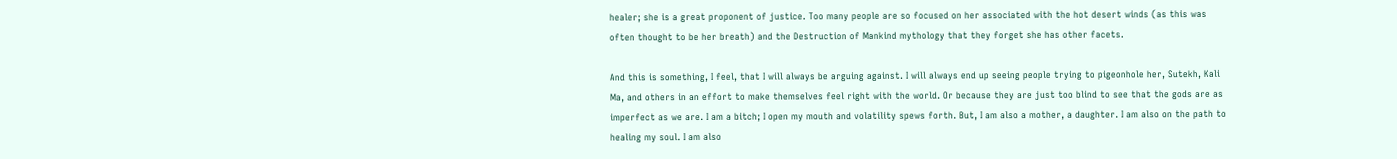healer; she is a great proponent of justice. Too many people are so focused on her associated with the hot desert winds (as this was often thought to be her breath) and the Destruction of Mankind mythology that they forget she has other facets.

And this is something, I feel, that I will always be arguing against. I will always end up seeing people trying to pigeonhole her, Sutekh, Kali Ma, and others in an effort to make themselves feel right with the world. Or because they are just too blind to see that the gods are as imperfect as we are. I am a bitch; I open my mouth and volatility spews forth. But, I am also a mother, a daughter. I am also on the path to healing my soul. I am also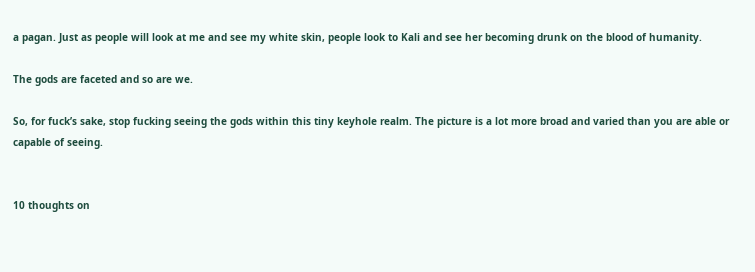a pagan. Just as people will look at me and see my white skin, people look to Kali and see her becoming drunk on the blood of humanity.

The gods are faceted and so are we.

So, for fuck’s sake, stop fucking seeing the gods within this tiny keyhole realm. The picture is a lot more broad and varied than you are able or capable of seeing.


10 thoughts on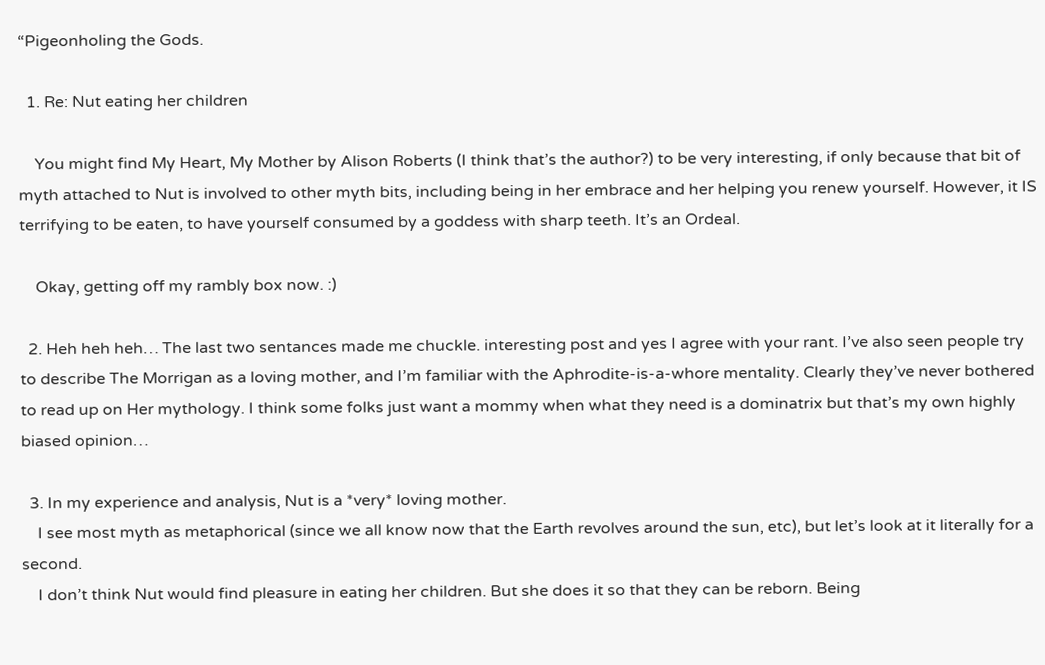“Pigeonholing the Gods.

  1. Re: Nut eating her children

    You might find My Heart, My Mother by Alison Roberts (I think that’s the author?) to be very interesting, if only because that bit of myth attached to Nut is involved to other myth bits, including being in her embrace and her helping you renew yourself. However, it IS terrifying to be eaten, to have yourself consumed by a goddess with sharp teeth. It’s an Ordeal.

    Okay, getting off my rambly box now. :)

  2. Heh heh heh… The last two sentances made me chuckle. interesting post and yes I agree with your rant. I’ve also seen people try to describe The Morrigan as a loving mother, and I’m familiar with the Aphrodite-is-a-whore mentality. Clearly they’ve never bothered to read up on Her mythology. I think some folks just want a mommy when what they need is a dominatrix but that’s my own highly biased opinion…

  3. In my experience and analysis, Nut is a *very* loving mother.
    I see most myth as metaphorical (since we all know now that the Earth revolves around the sun, etc), but let’s look at it literally for a second.
    I don’t think Nut would find pleasure in eating her children. But she does it so that they can be reborn. Being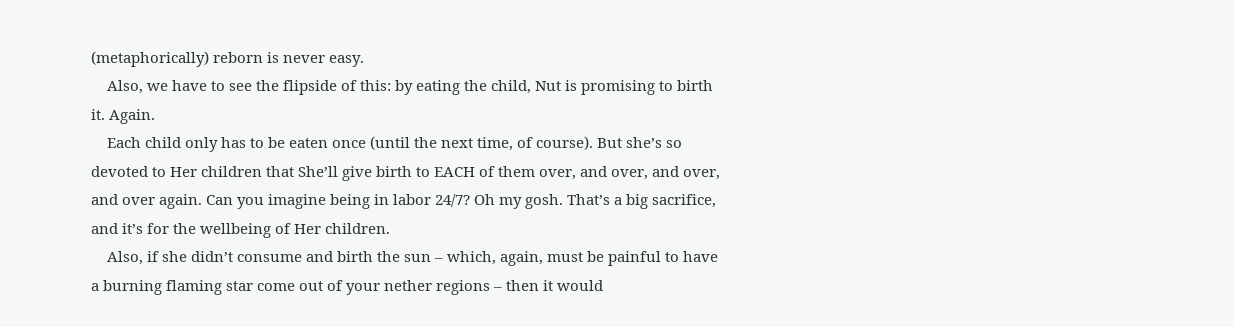(metaphorically) reborn is never easy.
    Also, we have to see the flipside of this: by eating the child, Nut is promising to birth it. Again.
    Each child only has to be eaten once (until the next time, of course). But she’s so devoted to Her children that She’ll give birth to EACH of them over, and over, and over, and over again. Can you imagine being in labor 24/7? Oh my gosh. That’s a big sacrifice, and it’s for the wellbeing of Her children.
    Also, if she didn’t consume and birth the sun – which, again, must be painful to have a burning flaming star come out of your nether regions – then it would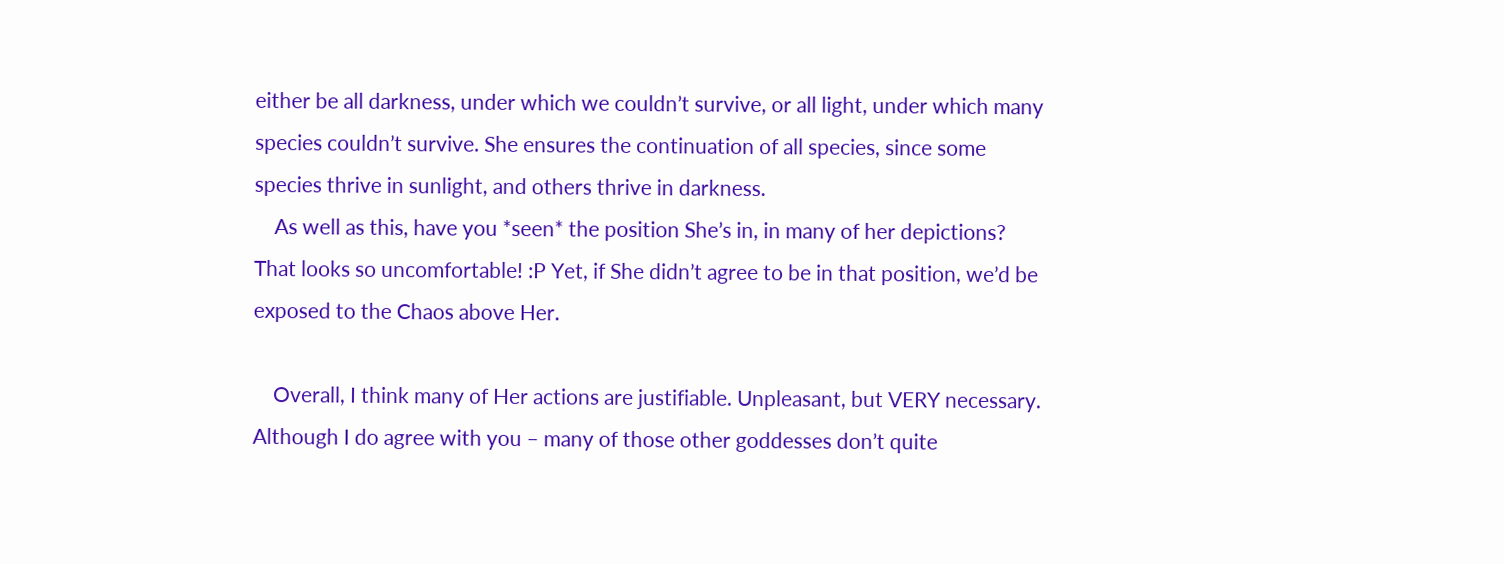either be all darkness, under which we couldn’t survive, or all light, under which many species couldn’t survive. She ensures the continuation of all species, since some species thrive in sunlight, and others thrive in darkness.
    As well as this, have you *seen* the position She’s in, in many of her depictions? That looks so uncomfortable! :P Yet, if She didn’t agree to be in that position, we’d be exposed to the Chaos above Her.

    Overall, I think many of Her actions are justifiable. Unpleasant, but VERY necessary. Although I do agree with you – many of those other goddesses don’t quite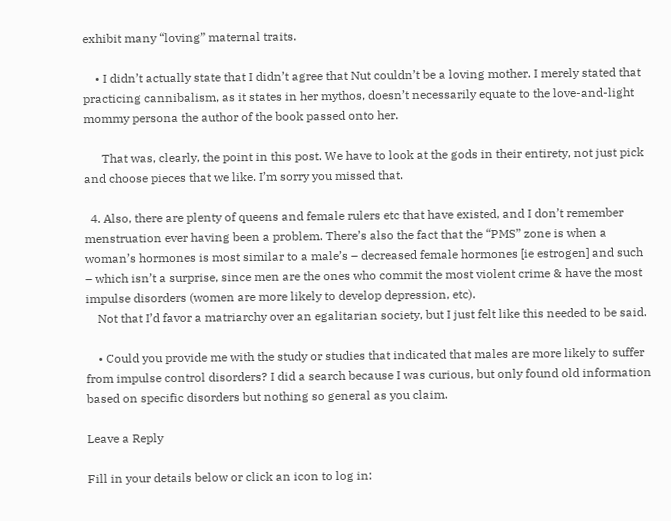exhibit many “loving” maternal traits.

    • I didn’t actually state that I didn’t agree that Nut couldn’t be a loving mother. I merely stated that practicing cannibalism, as it states in her mythos, doesn’t necessarily equate to the love-and-light mommy persona the author of the book passed onto her.

      That was, clearly, the point in this post. We have to look at the gods in their entirety, not just pick and choose pieces that we like. I’m sorry you missed that.

  4. Also, there are plenty of queens and female rulers etc that have existed, and I don’t remember menstruation ever having been a problem. There’s also the fact that the “PMS” zone is when a woman’s hormones is most similar to a male’s – decreased female hormones [ie estrogen] and such – which isn’t a surprise, since men are the ones who commit the most violent crime & have the most impulse disorders (women are more likely to develop depression, etc).
    Not that I’d favor a matriarchy over an egalitarian society, but I just felt like this needed to be said.

    • Could you provide me with the study or studies that indicated that males are more likely to suffer from impulse control disorders? I did a search because I was curious, but only found old information based on specific disorders but nothing so general as you claim.

Leave a Reply

Fill in your details below or click an icon to log in: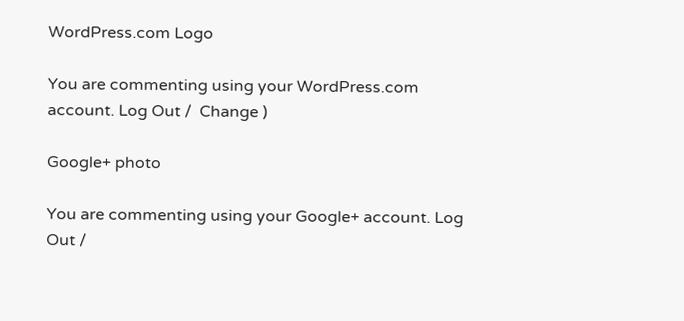WordPress.com Logo

You are commenting using your WordPress.com account. Log Out /  Change )

Google+ photo

You are commenting using your Google+ account. Log Out /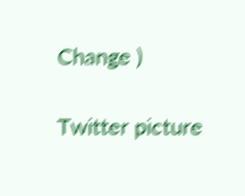Change )

Twitter picture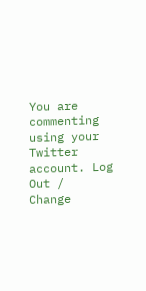You are commenting using your Twitter account. Log Out /  Change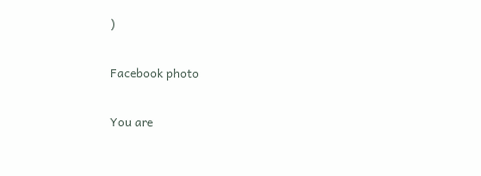)

Facebook photo

You are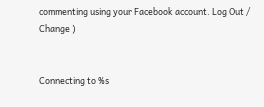commenting using your Facebook account. Log Out /  Change )


Connecting to %s